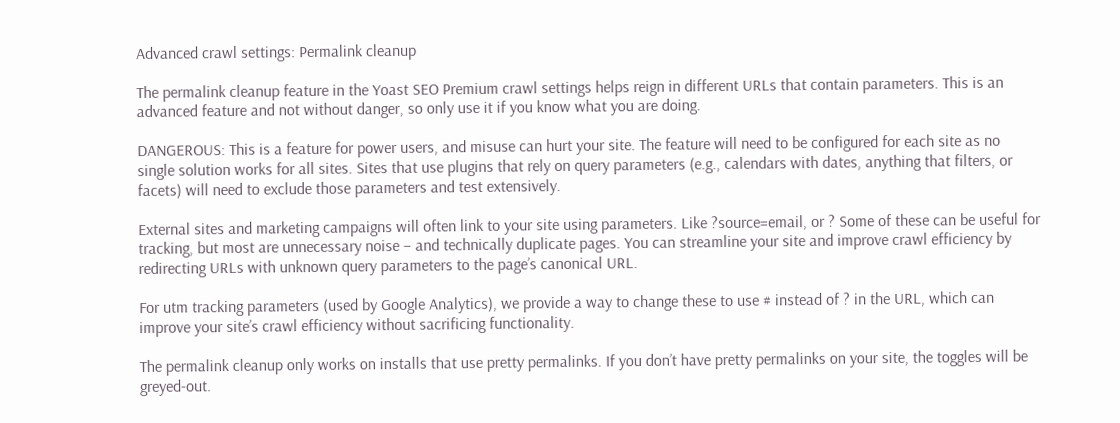Advanced crawl settings: Permalink cleanup

The permalink cleanup feature in the Yoast SEO Premium crawl settings helps reign in different URLs that contain parameters. This is an advanced feature and not without danger, so only use it if you know what you are doing.

DANGEROUS: This is a feature for power users, and misuse can hurt your site. The feature will need to be configured for each site as no single solution works for all sites. Sites that use plugins that rely on query parameters (e.g., calendars with dates, anything that filters, or facets) will need to exclude those parameters and test extensively.

External sites and marketing campaigns will often link to your site using parameters. Like ?source=email, or ? Some of these can be useful for tracking, but most are unnecessary noise – and technically duplicate pages. You can streamline your site and improve crawl efficiency by redirecting URLs with unknown query parameters to the page’s canonical URL.

For utm tracking parameters (used by Google Analytics), we provide a way to change these to use # instead of ? in the URL, which can improve your site’s crawl efficiency without sacrificing functionality.

The permalink cleanup only works on installs that use pretty permalinks. If you don’t have pretty permalinks on your site, the toggles will be greyed-out.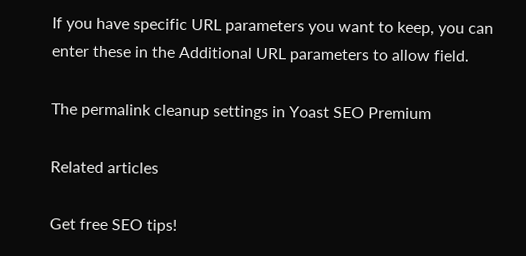If you have specific URL parameters you want to keep, you can enter these in the Additional URL parameters to allow field.

The permalink cleanup settings in Yoast SEO Premium

Related articles

Get free SEO tips!